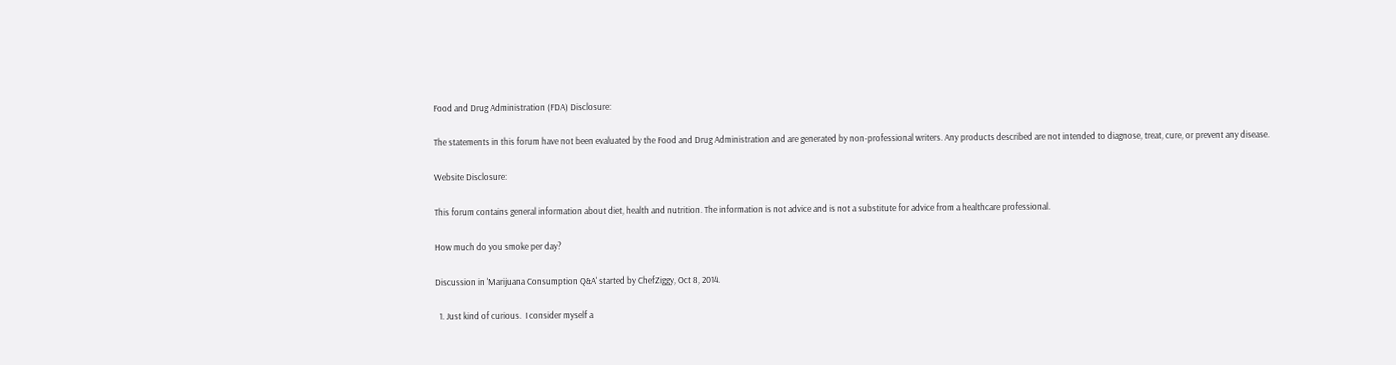Food and Drug Administration (FDA) Disclosure:

The statements in this forum have not been evaluated by the Food and Drug Administration and are generated by non-professional writers. Any products described are not intended to diagnose, treat, cure, or prevent any disease.

Website Disclosure:

This forum contains general information about diet, health and nutrition. The information is not advice and is not a substitute for advice from a healthcare professional.

How much do you smoke per day?

Discussion in 'Marijuana Consumption Q&A' started by ChefZiggy, Oct 8, 2014.

  1. Just kind of curious.  I consider myself a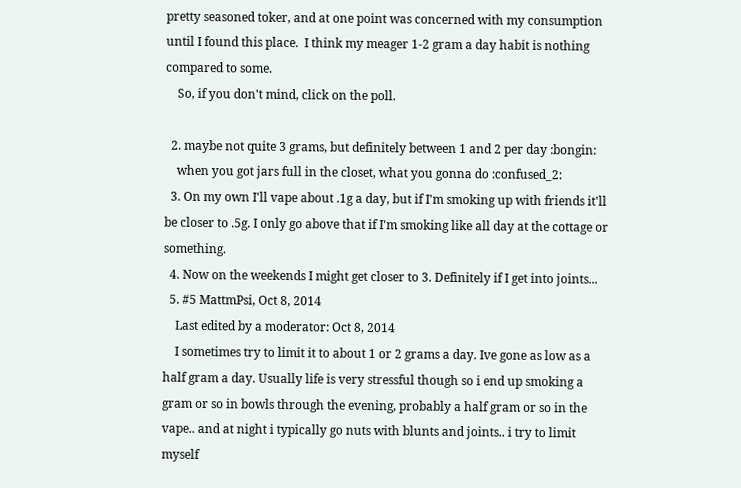pretty seasoned toker, and at one point was concerned with my consumption until I found this place.  I think my meager 1-2 gram a day habit is nothing compared to some.
    So, if you don't mind, click on the poll.

  2. maybe not quite 3 grams, but definitely between 1 and 2 per day :bongin:
    when you got jars full in the closet, what you gonna do :confused_2:
  3. On my own I'll vape about .1g a day, but if I'm smoking up with friends it'll be closer to .5g. I only go above that if I'm smoking like all day at the cottage or something.
  4. Now on the weekends I might get closer to 3. Definitely if I get into joints...
  5. #5 MattmPsi, Oct 8, 2014
    Last edited by a moderator: Oct 8, 2014
    I sometimes try to limit it to about 1 or 2 grams a day. Ive gone as low as a half gram a day. Usually life is very stressful though so i end up smoking a gram or so in bowls through the evening, probably a half gram or so in the vape.. and at night i typically go nuts with blunts and joints.. i try to limit myself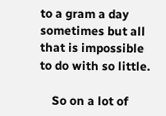to a gram a day sometimes but all that is impossible to do with so little.

    So on a lot of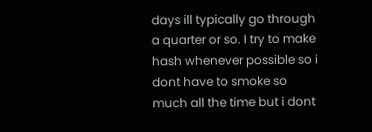days ill typically go through a quarter or so. I try to make hash whenever possible so i dont have to smoke so much all the time but i dont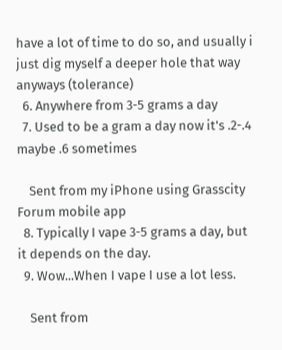have a lot of time to do so, and usually i just dig myself a deeper hole that way anyways (tolerance)
  6. Anywhere from 3-5 grams a day
  7. Used to be a gram a day now it's .2-.4 maybe .6 sometimes

    Sent from my iPhone using Grasscity Forum mobile app
  8. Typically I vape 3-5 grams a day, but it depends on the day.
  9. Wow...When I vape I use a lot less.

    Sent from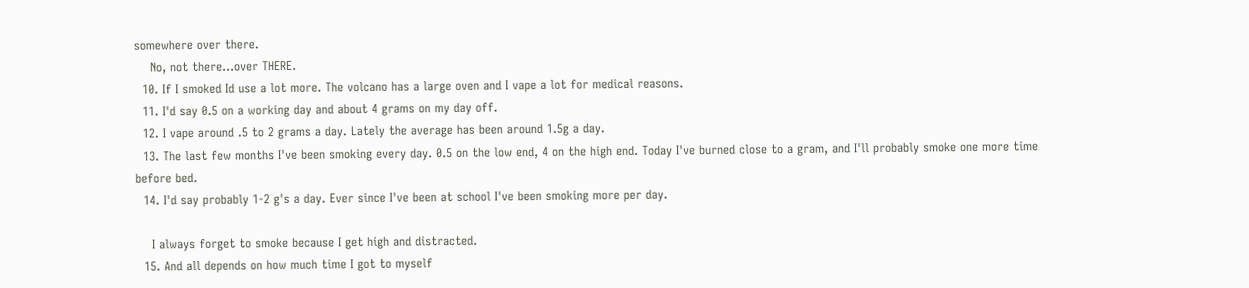somewhere over there.
    No, not there...over THERE.
  10. If I smoked Id use a lot more. The volcano has a large oven and I vape a lot for medical reasons.
  11. I'd say 0.5 on a working day and about 4 grams on my day off.
  12. I vape around .5 to 2 grams a day. Lately the average has been around 1.5g a day.
  13. The last few months I've been smoking every day. 0.5 on the low end, 4 on the high end. Today I've burned close to a gram, and I'll probably smoke one more time before bed.
  14. I'd say probably 1-2 g's a day. Ever since I've been at school I've been smoking more per day.

    I always forget to smoke because I get high and distracted.
  15. And all depends on how much time I got to myself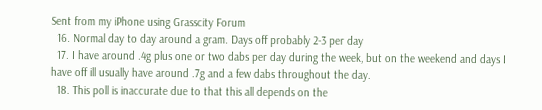Sent from my iPhone using Grasscity Forum
  16. Normal day to day around a gram. Days off probably 2-3 per day
  17. I have around .4g plus one or two dabs per day during the week, but on the weekend and days I have off ill usually have around .7g and a few dabs throughout the day.
  18. This poll is inaccurate due to that this all depends on the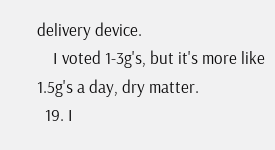delivery device.
    I voted 1-3g's, but it's more like 1.5g's a day, dry matter.
  19. I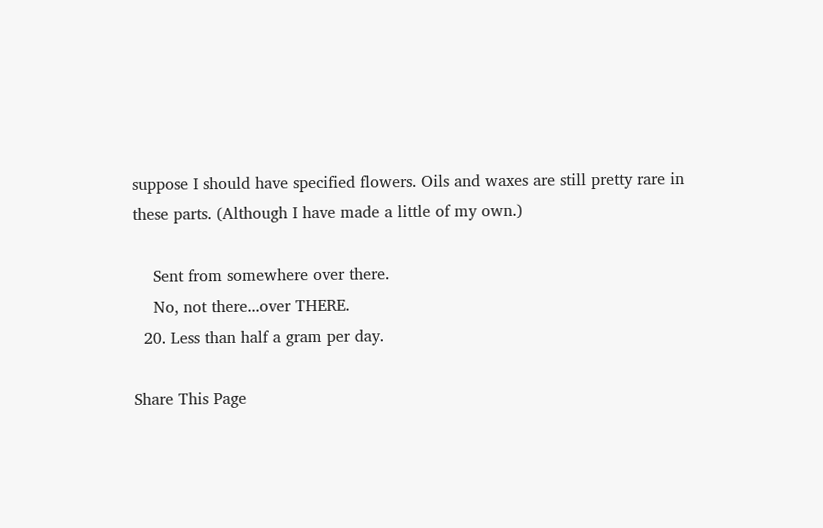suppose I should have specified flowers. Oils and waxes are still pretty rare in these parts. (Although I have made a little of my own.)

    Sent from somewhere over there.
    No, not there...over THERE.
  20. Less than half a gram per day.

Share This Page